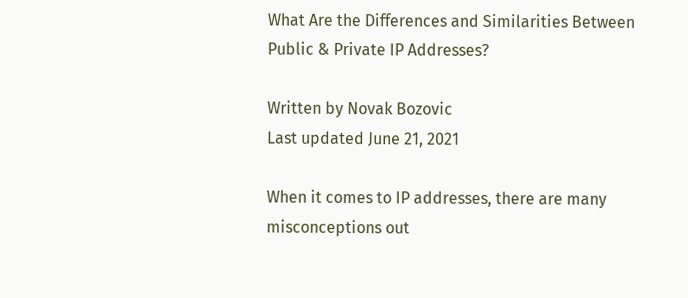What Are the Differences and Similarities Between Public & Private IP Addresses?

Written by Novak Bozovic
Last updated June 21, 2021

When it comes to IP addresses, there are many misconceptions out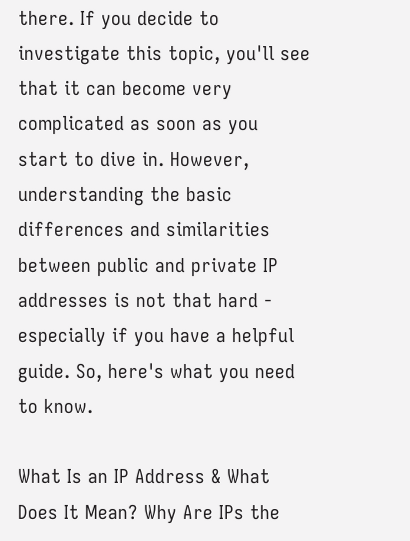there. If you decide to investigate this topic, you'll see that it can become very complicated as soon as you start to dive in. However, understanding the basic differences and similarities between public and private IP addresses is not that hard - especially if you have a helpful guide. So, here's what you need to know.

What Is an IP Address & What Does It Mean? Why Are IPs the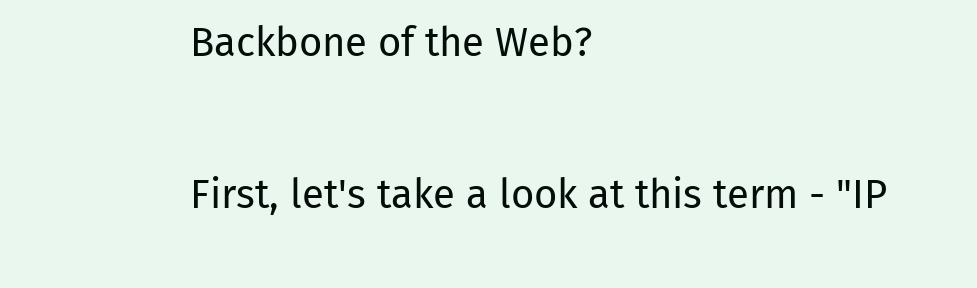Backbone of the Web?

First, let's take a look at this term - "IP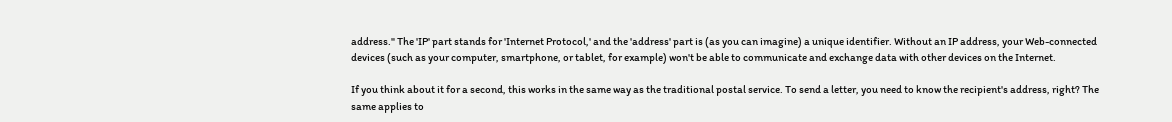address." The 'IP' part stands for 'Internet Protocol,' and the 'address' part is (as you can imagine) a unique identifier. Without an IP address, your Web-connected devices (such as your computer, smartphone, or tablet, for example) won't be able to communicate and exchange data with other devices on the Internet.

If you think about it for a second, this works in the same way as the traditional postal service. To send a letter, you need to know the recipient's address, right? The same applies to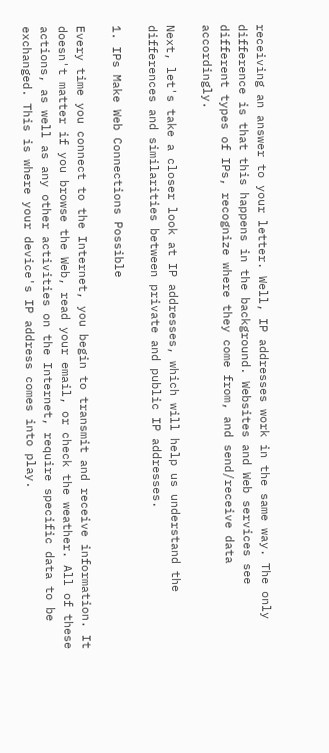receiving an answer to your letter. Well, IP addresses work in the same way. The only difference is that this happens in the background. Websites and Web services see different types of IPs, recognize where they come from, and send/receive data accordingly.

Next, let's take a closer look at IP addresses, which will help us understand the differences and similarities between private and public IP addresses.

1. IPs Make Web Connections Possible

Every time you connect to the Internet, you begin to transmit and receive information. It doesn't matter if you browse the Web, read your email, or check the weather. All of these actions, as well as any other activities on the Internet, require specific data to be exchanged. This is where your device's IP address comes into play.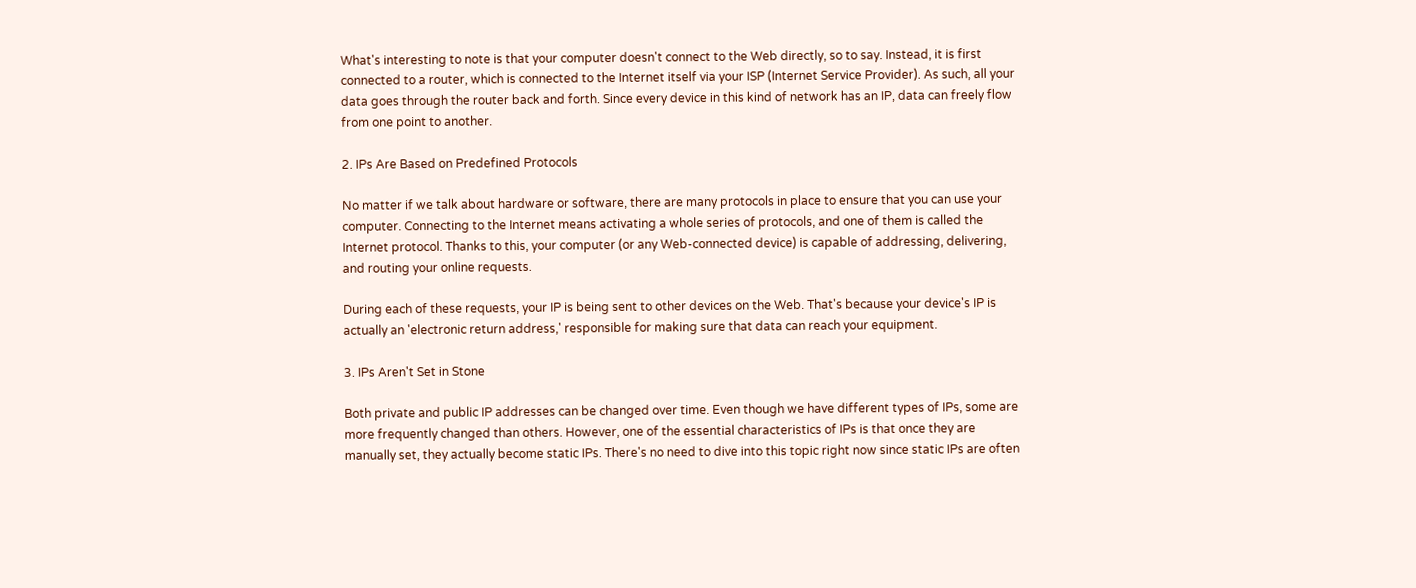What's interesting to note is that your computer doesn't connect to the Web directly, so to say. Instead, it is first connected to a router, which is connected to the Internet itself via your ISP (Internet Service Provider). As such, all your data goes through the router back and forth. Since every device in this kind of network has an IP, data can freely flow from one point to another.

2. IPs Are Based on Predefined Protocols

No matter if we talk about hardware or software, there are many protocols in place to ensure that you can use your computer. Connecting to the Internet means activating a whole series of protocols, and one of them is called the Internet protocol. Thanks to this, your computer (or any Web-connected device) is capable of addressing, delivering, and routing your online requests.

During each of these requests, your IP is being sent to other devices on the Web. That's because your device's IP is actually an 'electronic return address,' responsible for making sure that data can reach your equipment.

3. IPs Aren't Set in Stone

Both private and public IP addresses can be changed over time. Even though we have different types of IPs, some are more frequently changed than others. However, one of the essential characteristics of IPs is that once they are manually set, they actually become static IPs. There's no need to dive into this topic right now since static IPs are often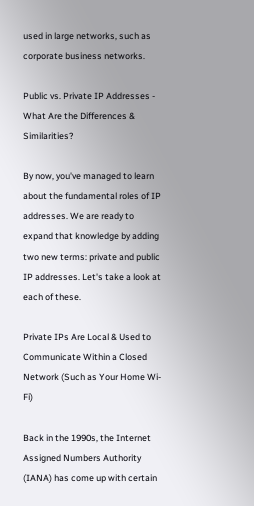used in large networks, such as corporate business networks.

Public vs. Private IP Addresses - What Are the Differences & Similarities?

By now, you've managed to learn about the fundamental roles of IP addresses. We are ready to expand that knowledge by adding two new terms: private and public IP addresses. Let's take a look at each of these.

Private IPs Are Local & Used to Communicate Within a Closed Network (Such as Your Home Wi-Fi)

Back in the 1990s, the Internet Assigned Numbers Authority (IANA) has come up with certain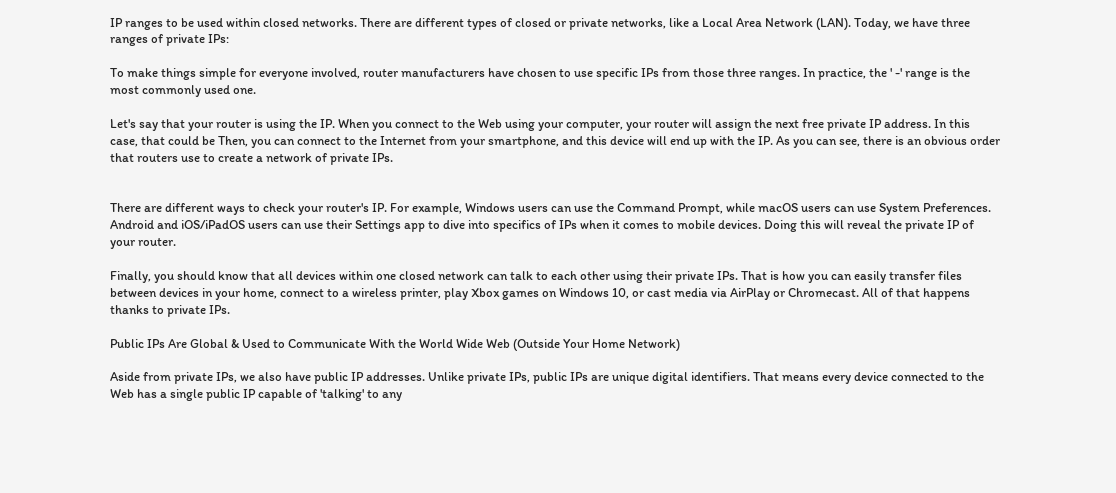IP ranges to be used within closed networks. There are different types of closed or private networks, like a Local Area Network (LAN). Today, we have three ranges of private IPs:

To make things simple for everyone involved, router manufacturers have chosen to use specific IPs from those three ranges. In practice, the ' -' range is the most commonly used one.

Let's say that your router is using the IP. When you connect to the Web using your computer, your router will assign the next free private IP address. In this case, that could be Then, you can connect to the Internet from your smartphone, and this device will end up with the IP. As you can see, there is an obvious order that routers use to create a network of private IPs.


There are different ways to check your router's IP. For example, Windows users can use the Command Prompt, while macOS users can use System Preferences. Android and iOS/iPadOS users can use their Settings app to dive into specifics of IPs when it comes to mobile devices. Doing this will reveal the private IP of your router.

Finally, you should know that all devices within one closed network can talk to each other using their private IPs. That is how you can easily transfer files between devices in your home, connect to a wireless printer, play Xbox games on Windows 10, or cast media via AirPlay or Chromecast. All of that happens thanks to private IPs.

Public IPs Are Global & Used to Communicate With the World Wide Web (Outside Your Home Network)

Aside from private IPs, we also have public IP addresses. Unlike private IPs, public IPs are unique digital identifiers. That means every device connected to the Web has a single public IP capable of 'talking' to any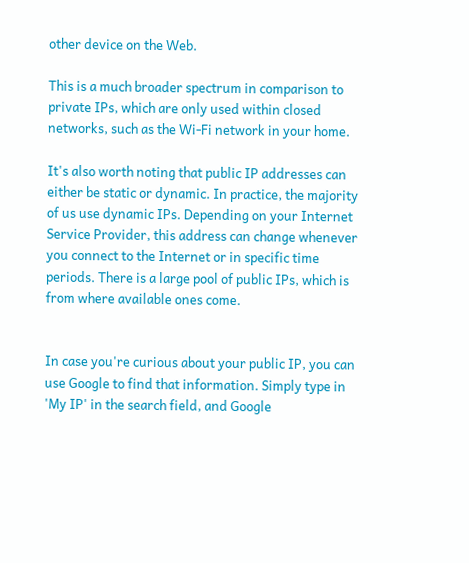other device on the Web.

This is a much broader spectrum in comparison to private IPs, which are only used within closed networks, such as the Wi-Fi network in your home.

It's also worth noting that public IP addresses can either be static or dynamic. In practice, the majority of us use dynamic IPs. Depending on your Internet Service Provider, this address can change whenever you connect to the Internet or in specific time periods. There is a large pool of public IPs, which is from where available ones come.


In case you're curious about your public IP, you can use Google to find that information. Simply type in 'My IP' in the search field, and Google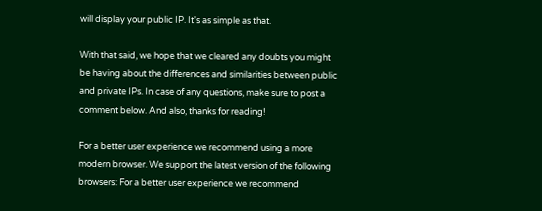will display your public IP. It's as simple as that.

With that said, we hope that we cleared any doubts you might be having about the differences and similarities between public and private IPs. In case of any questions, make sure to post a comment below. And also, thanks for reading!

For a better user experience we recommend using a more modern browser. We support the latest version of the following browsers: For a better user experience we recommend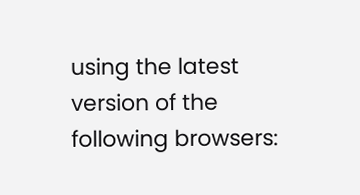using the latest version of the following browsers: